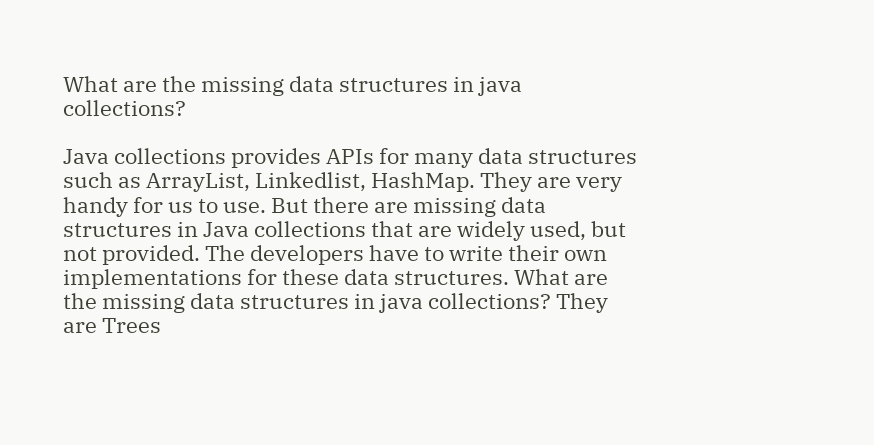What are the missing data structures in java collections?

Java collections provides APIs for many data structures such as ArrayList, Linkedlist, HashMap. They are very handy for us to use. But there are missing data structures in Java collections that are widely used, but not provided. The developers have to write their own implementations for these data structures. What are the missing data structures in java collections? They are Trees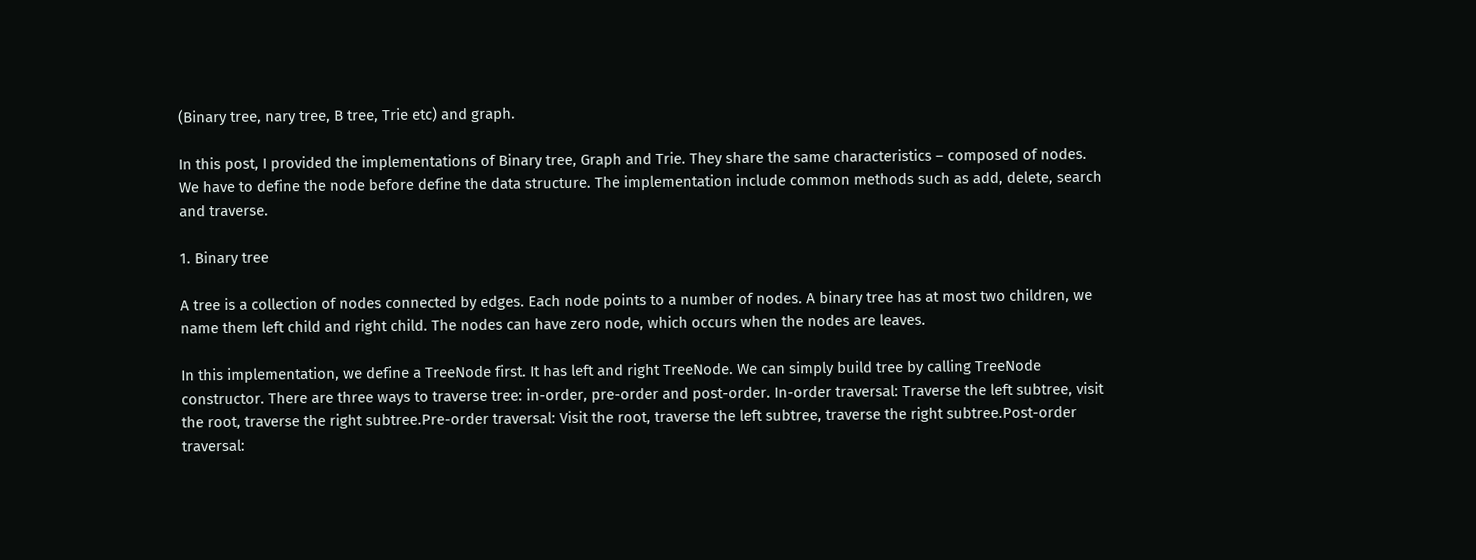(Binary tree, nary tree, B tree, Trie etc) and graph.

In this post, I provided the implementations of Binary tree, Graph and Trie. They share the same characteristics – composed of nodes. We have to define the node before define the data structure. The implementation include common methods such as add, delete, search and traverse.

1. Binary tree

A tree is a collection of nodes connected by edges. Each node points to a number of nodes. A binary tree has at most two children, we name them left child and right child. The nodes can have zero node, which occurs when the nodes are leaves.

In this implementation, we define a TreeNode first. It has left and right TreeNode. We can simply build tree by calling TreeNode constructor. There are three ways to traverse tree: in-order, pre-order and post-order. In-order traversal: Traverse the left subtree, visit the root, traverse the right subtree.Pre-order traversal: Visit the root, traverse the left subtree, traverse the right subtree.Post-order traversal: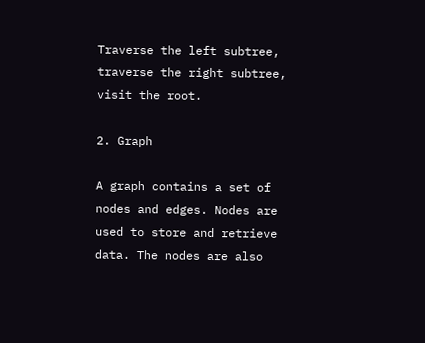Traverse the left subtree, traverse the right subtree, visit the root.

2. Graph

A graph contains a set of nodes and edges. Nodes are used to store and retrieve data. The nodes are also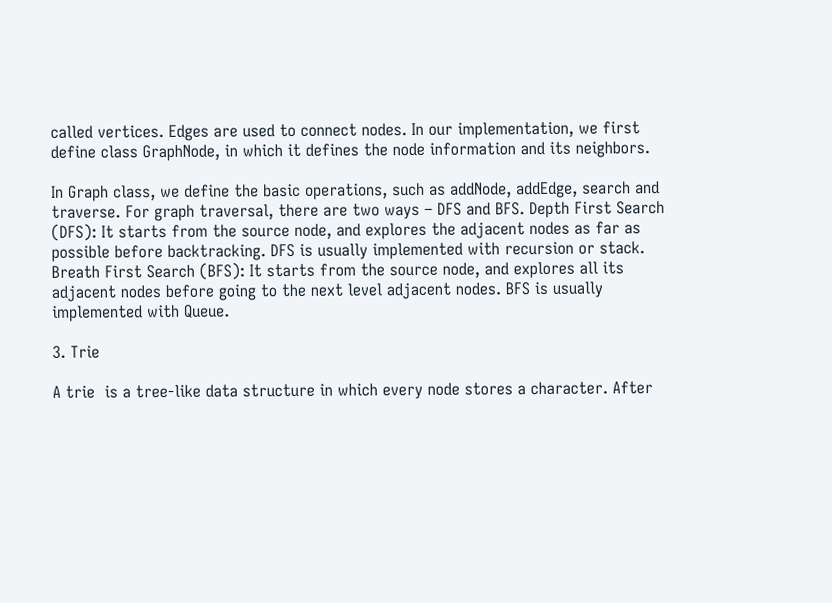called vertices. Edges are used to connect nodes. In our implementation, we first define class GraphNode, in which it defines the node information and its neighbors.

In Graph class, we define the basic operations, such as addNode, addEdge, search and traverse. For graph traversal, there are two ways – DFS and BFS. Depth First Search (DFS): It starts from the source node, and explores the adjacent nodes as far as possible before backtracking. DFS is usually implemented with recursion or stack. Breath First Search (BFS): It starts from the source node, and explores all its adjacent nodes before going to the next level adjacent nodes. BFS is usually implemented with Queue.

3. Trie

A trie  is a tree-like data structure in which every node stores a character. After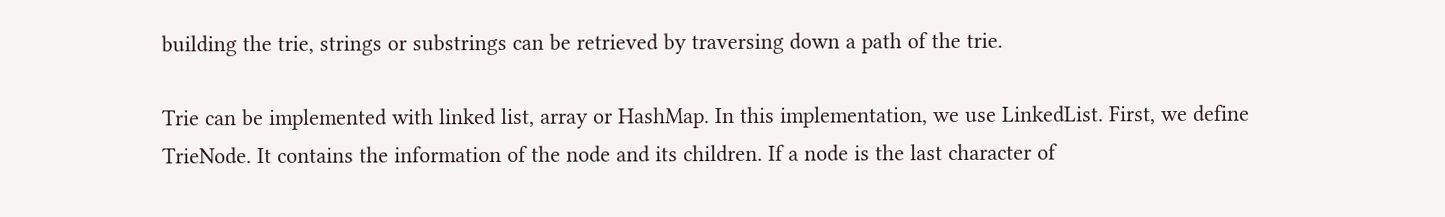building the trie, strings or substrings can be retrieved by traversing down a path of the trie.

Trie can be implemented with linked list, array or HashMap. In this implementation, we use LinkedList. First, we define TrieNode. It contains the information of the node and its children. If a node is the last character of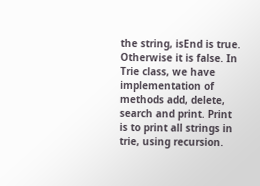the string, isEnd is true. Otherwise it is false. In Trie class, we have implementation of methods add, delete, search and print. Print is to print all strings in trie, using recursion.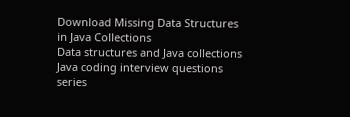Download Missing Data Structures in Java Collections
Data structures and Java collections
Java coding interview questions series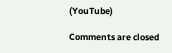(YouTube)

Comments are closed